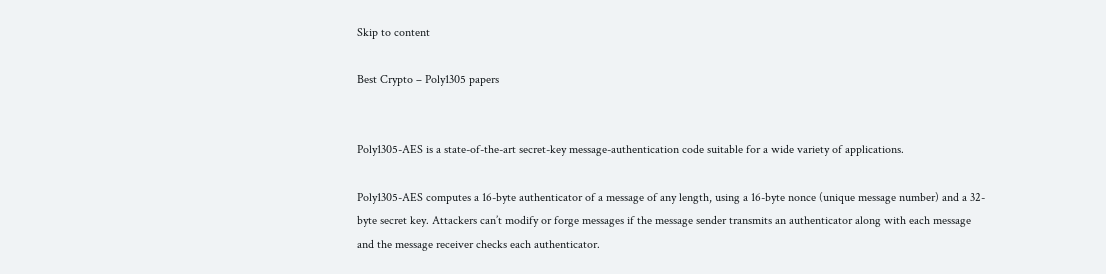Skip to content

Best Crypto – Poly1305 papers


Poly1305-AES is a state-of-the-art secret-key message-authentication code suitable for a wide variety of applications.

Poly1305-AES computes a 16-byte authenticator of a message of any length, using a 16-byte nonce (unique message number) and a 32-byte secret key. Attackers can’t modify or forge messages if the message sender transmits an authenticator along with each message and the message receiver checks each authenticator.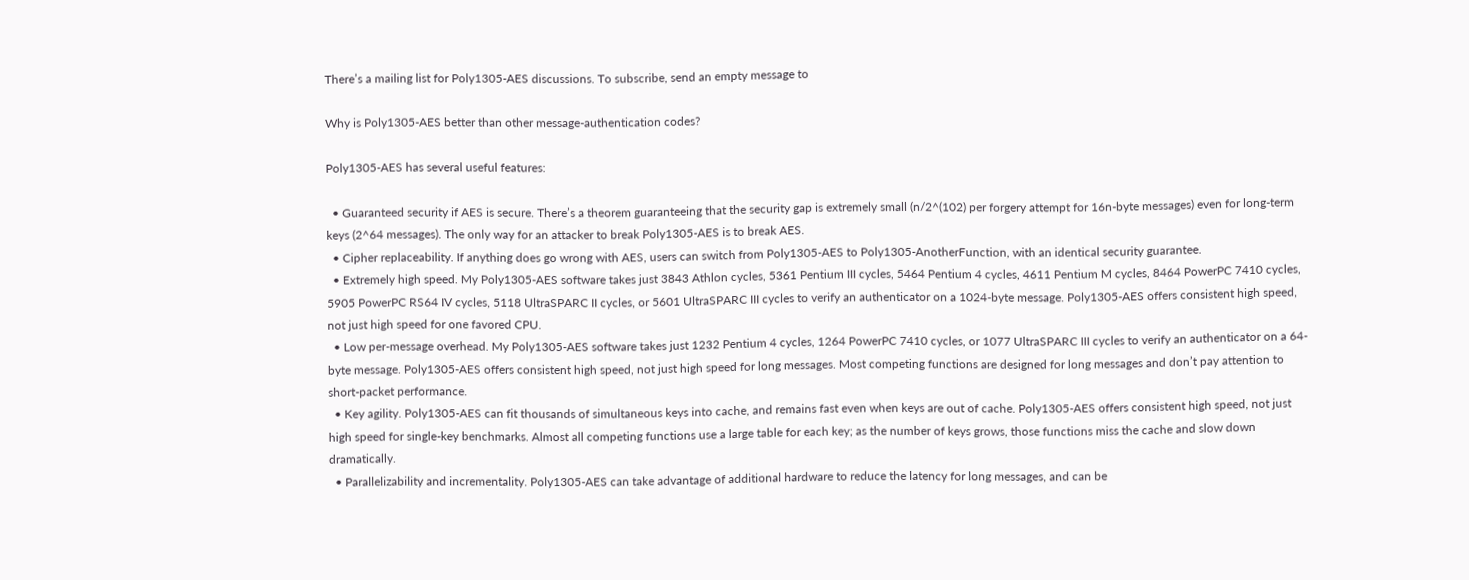There’s a mailing list for Poly1305-AES discussions. To subscribe, send an empty message to

Why is Poly1305-AES better than other message-authentication codes?

Poly1305-AES has several useful features:

  • Guaranteed security if AES is secure. There’s a theorem guaranteeing that the security gap is extremely small (n/2^(102) per forgery attempt for 16n-byte messages) even for long-term keys (2^64 messages). The only way for an attacker to break Poly1305-AES is to break AES.
  • Cipher replaceability. If anything does go wrong with AES, users can switch from Poly1305-AES to Poly1305-AnotherFunction, with an identical security guarantee.
  • Extremely high speed. My Poly1305-AES software takes just 3843 Athlon cycles, 5361 Pentium III cycles, 5464 Pentium 4 cycles, 4611 Pentium M cycles, 8464 PowerPC 7410 cycles, 5905 PowerPC RS64 IV cycles, 5118 UltraSPARC II cycles, or 5601 UltraSPARC III cycles to verify an authenticator on a 1024-byte message. Poly1305-AES offers consistent high speed, not just high speed for one favored CPU.
  • Low per-message overhead. My Poly1305-AES software takes just 1232 Pentium 4 cycles, 1264 PowerPC 7410 cycles, or 1077 UltraSPARC III cycles to verify an authenticator on a 64-byte message. Poly1305-AES offers consistent high speed, not just high speed for long messages. Most competing functions are designed for long messages and don’t pay attention to short-packet performance.
  • Key agility. Poly1305-AES can fit thousands of simultaneous keys into cache, and remains fast even when keys are out of cache. Poly1305-AES offers consistent high speed, not just high speed for single-key benchmarks. Almost all competing functions use a large table for each key; as the number of keys grows, those functions miss the cache and slow down dramatically.
  • Parallelizability and incrementality. Poly1305-AES can take advantage of additional hardware to reduce the latency for long messages, and can be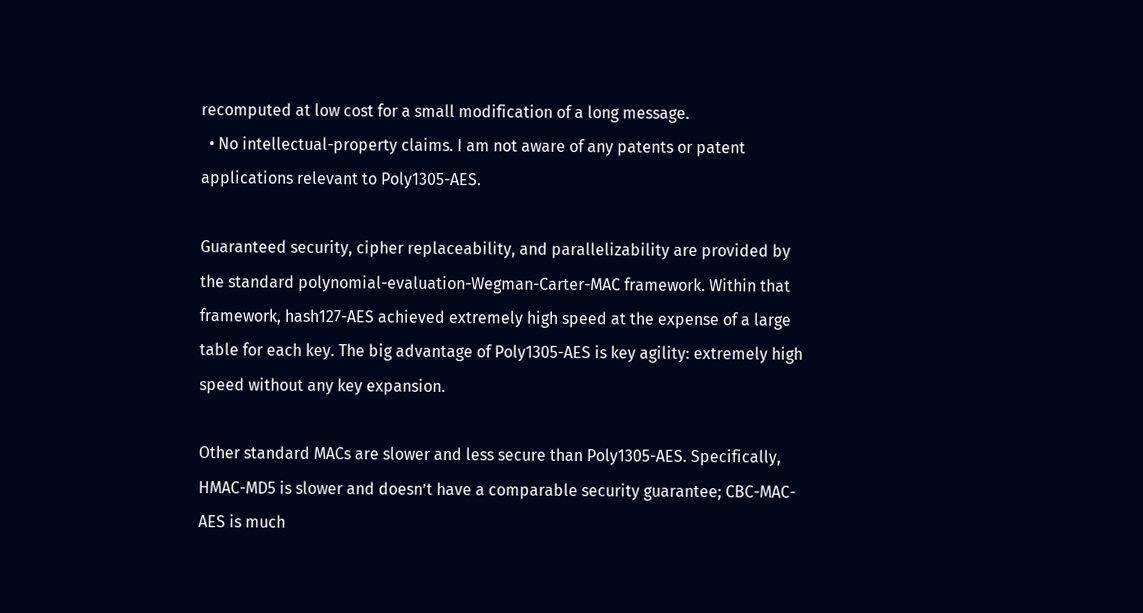recomputed at low cost for a small modification of a long message.
  • No intellectual-property claims. I am not aware of any patents or patent applications relevant to Poly1305-AES.

Guaranteed security, cipher replaceability, and parallelizability are provided by the standard polynomial-evaluation-Wegman-Carter-MAC framework. Within that framework, hash127-AES achieved extremely high speed at the expense of a large table for each key. The big advantage of Poly1305-AES is key agility: extremely high speed without any key expansion.

Other standard MACs are slower and less secure than Poly1305-AES. Specifically, HMAC-MD5 is slower and doesn’t have a comparable security guarantee; CBC-MAC-AES is much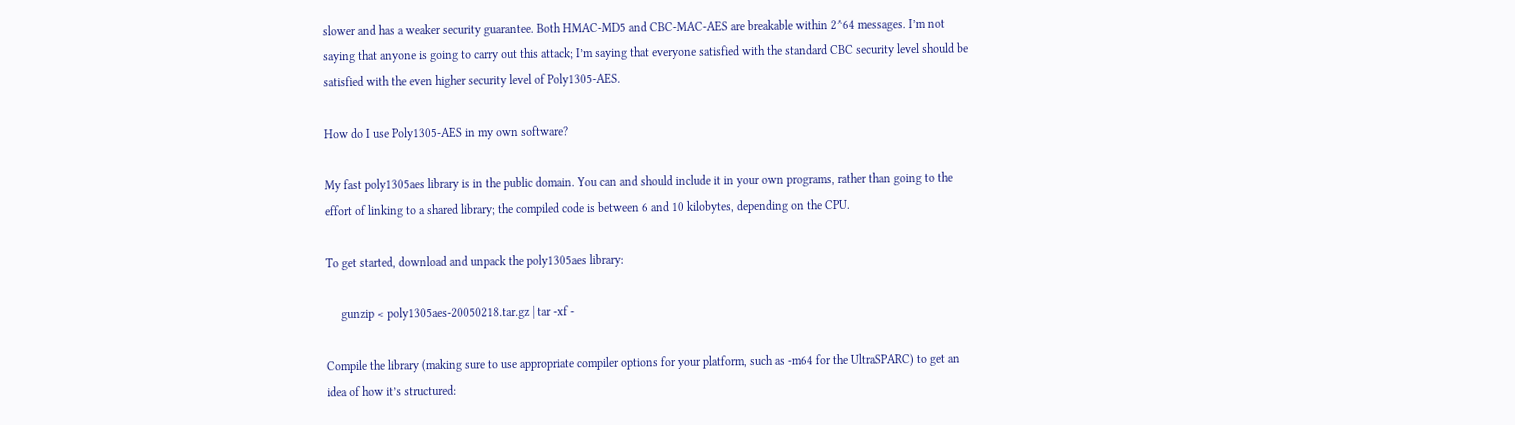slower and has a weaker security guarantee. Both HMAC-MD5 and CBC-MAC-AES are breakable within 2^64 messages. I’m not saying that anyone is going to carry out this attack; I’m saying that everyone satisfied with the standard CBC security level should be satisfied with the even higher security level of Poly1305-AES.

How do I use Poly1305-AES in my own software?

My fast poly1305aes library is in the public domain. You can and should include it in your own programs, rather than going to the effort of linking to a shared library; the compiled code is between 6 and 10 kilobytes, depending on the CPU.

To get started, download and unpack the poly1305aes library:

     gunzip < poly1305aes-20050218.tar.gz | tar -xf -

Compile the library (making sure to use appropriate compiler options for your platform, such as -m64 for the UltraSPARC) to get an idea of how it’s structured: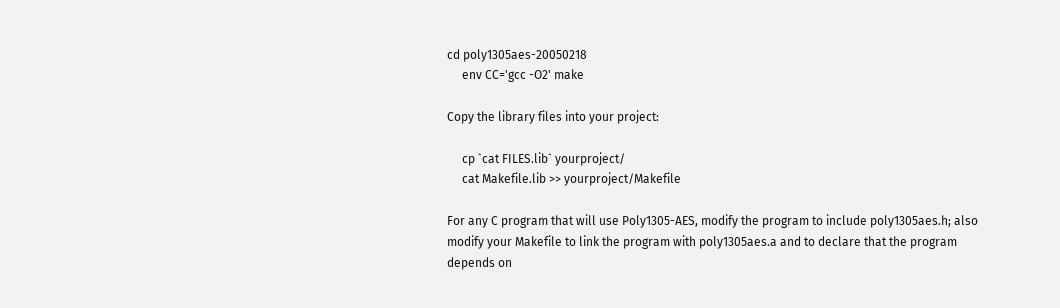cd poly1305aes-20050218
     env CC='gcc -O2' make

Copy the library files into your project:

     cp `cat FILES.lib` yourproject/
     cat Makefile.lib >> yourproject/Makefile

For any C program that will use Poly1305-AES, modify the program to include poly1305aes.h; also modify your Makefile to link the program with poly1305aes.a and to declare that the program depends on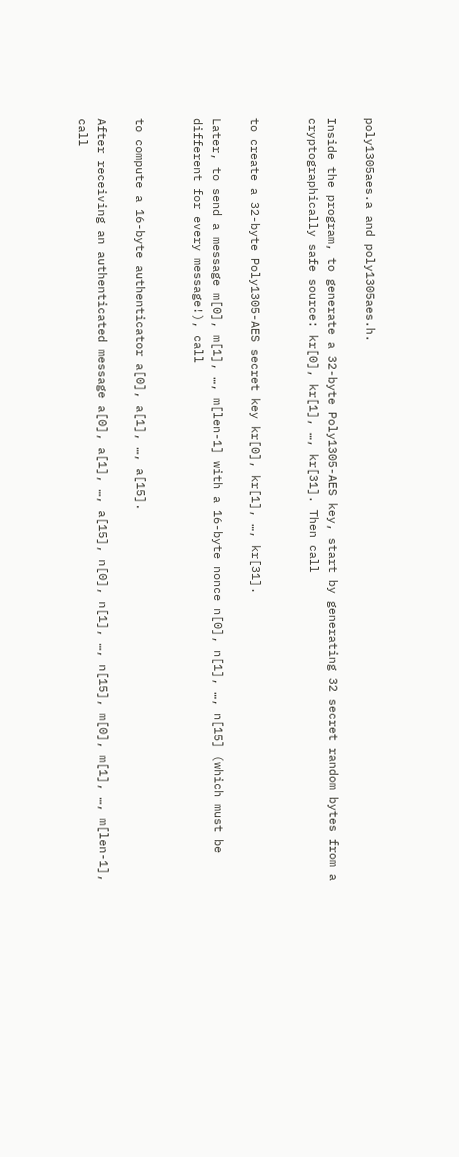poly1305aes.a and poly1305aes.h.

Inside the program, to generate a 32-byte Poly1305-AES key, start by generating 32 secret random bytes from a cryptographically safe source: kr[0], kr[1], …, kr[31]. Then call


to create a 32-byte Poly1305-AES secret key kr[0], kr[1], …, kr[31].

Later, to send a message m[0], m[1], …, m[len-1] with a 16-byte nonce n[0], n[1], …, n[15] (which must be different for every message!), call


to compute a 16-byte authenticator a[0], a[1], …, a[15].

After receiving an authenticated message a[0], a[1], …, a[15], n[0], n[1], …, n[15], m[0], m[1], …, m[len-1], call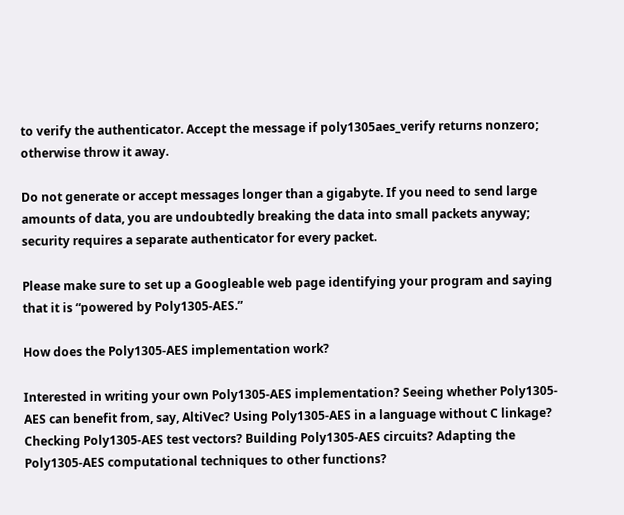to verify the authenticator. Accept the message if poly1305aes_verify returns nonzero; otherwise throw it away.

Do not generate or accept messages longer than a gigabyte. If you need to send large amounts of data, you are undoubtedly breaking the data into small packets anyway; security requires a separate authenticator for every packet.

Please make sure to set up a Googleable web page identifying your program and saying that it is “powered by Poly1305-AES.”

How does the Poly1305-AES implementation work?

Interested in writing your own Poly1305-AES implementation? Seeing whether Poly1305-AES can benefit from, say, AltiVec? Using Poly1305-AES in a language without C linkage? Checking Poly1305-AES test vectors? Building Poly1305-AES circuits? Adapting the Poly1305-AES computational techniques to other functions?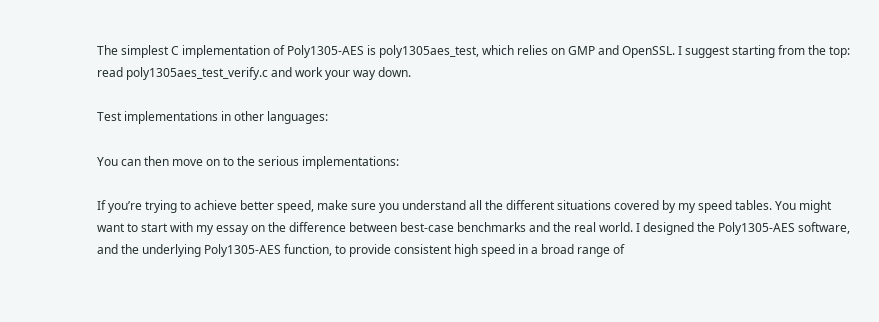The simplest C implementation of Poly1305-AES is poly1305aes_test, which relies on GMP and OpenSSL. I suggest starting from the top: read poly1305aes_test_verify.c and work your way down.

Test implementations in other languages:

You can then move on to the serious implementations:

If you’re trying to achieve better speed, make sure you understand all the different situations covered by my speed tables. You might want to start with my essay on the difference between best-case benchmarks and the real world. I designed the Poly1305-AES software, and the underlying Poly1305-AES function, to provide consistent high speed in a broad range of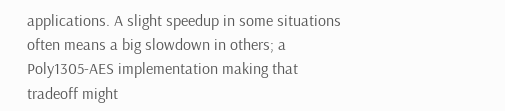applications. A slight speedup in some situations often means a big slowdown in others; a Poly1305-AES implementation making that tradeoff might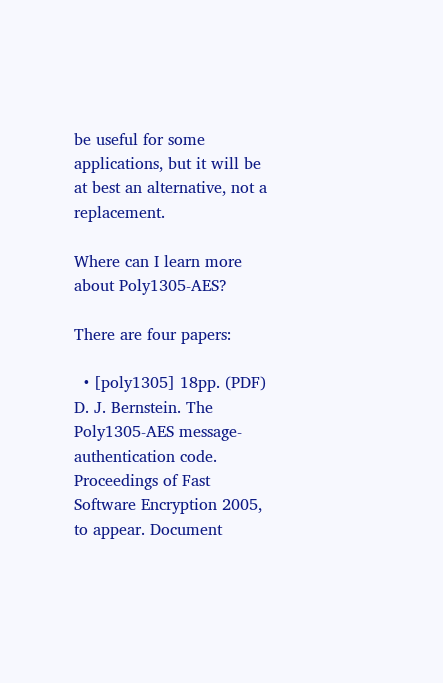be useful for some applications, but it will be at best an alternative, not a replacement.

Where can I learn more about Poly1305-AES?

There are four papers:

  • [poly1305] 18pp. (PDF) D. J. Bernstein. The Poly1305-AES message-authentication code. Proceedings of Fast Software Encryption 2005, to appear. Document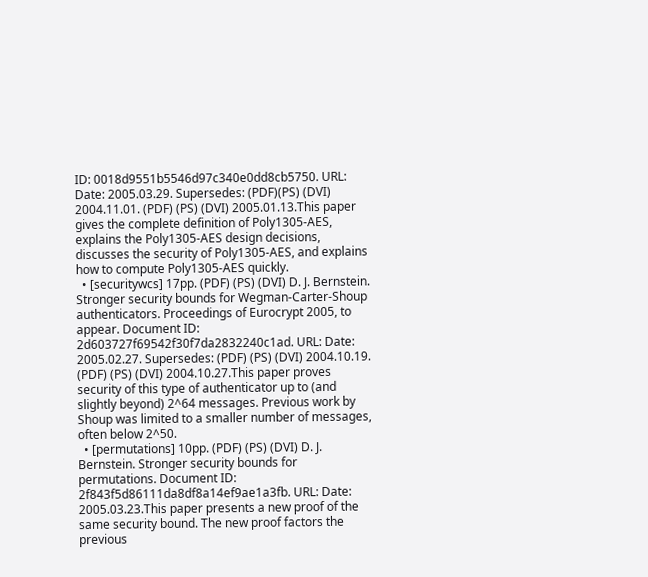ID: 0018d9551b5546d97c340e0dd8cb5750. URL: Date: 2005.03.29. Supersedes: (PDF)(PS) (DVI) 2004.11.01. (PDF) (PS) (DVI) 2005.01.13.This paper gives the complete definition of Poly1305-AES, explains the Poly1305-AES design decisions, discusses the security of Poly1305-AES, and explains how to compute Poly1305-AES quickly.
  • [securitywcs] 17pp. (PDF) (PS) (DVI) D. J. Bernstein. Stronger security bounds for Wegman-Carter-Shoup authenticators. Proceedings of Eurocrypt 2005, to appear. Document ID: 2d603727f69542f30f7da2832240c1ad. URL: Date: 2005.02.27. Supersedes: (PDF) (PS) (DVI) 2004.10.19. (PDF) (PS) (DVI) 2004.10.27.This paper proves security of this type of authenticator up to (and slightly beyond) 2^64 messages. Previous work by Shoup was limited to a smaller number of messages, often below 2^50.
  • [permutations] 10pp. (PDF) (PS) (DVI) D. J. Bernstein. Stronger security bounds for permutations. Document ID: 2f843f5d86111da8df8a14ef9ae1a3fb. URL: Date: 2005.03.23.This paper presents a new proof of the same security bound. The new proof factors the previous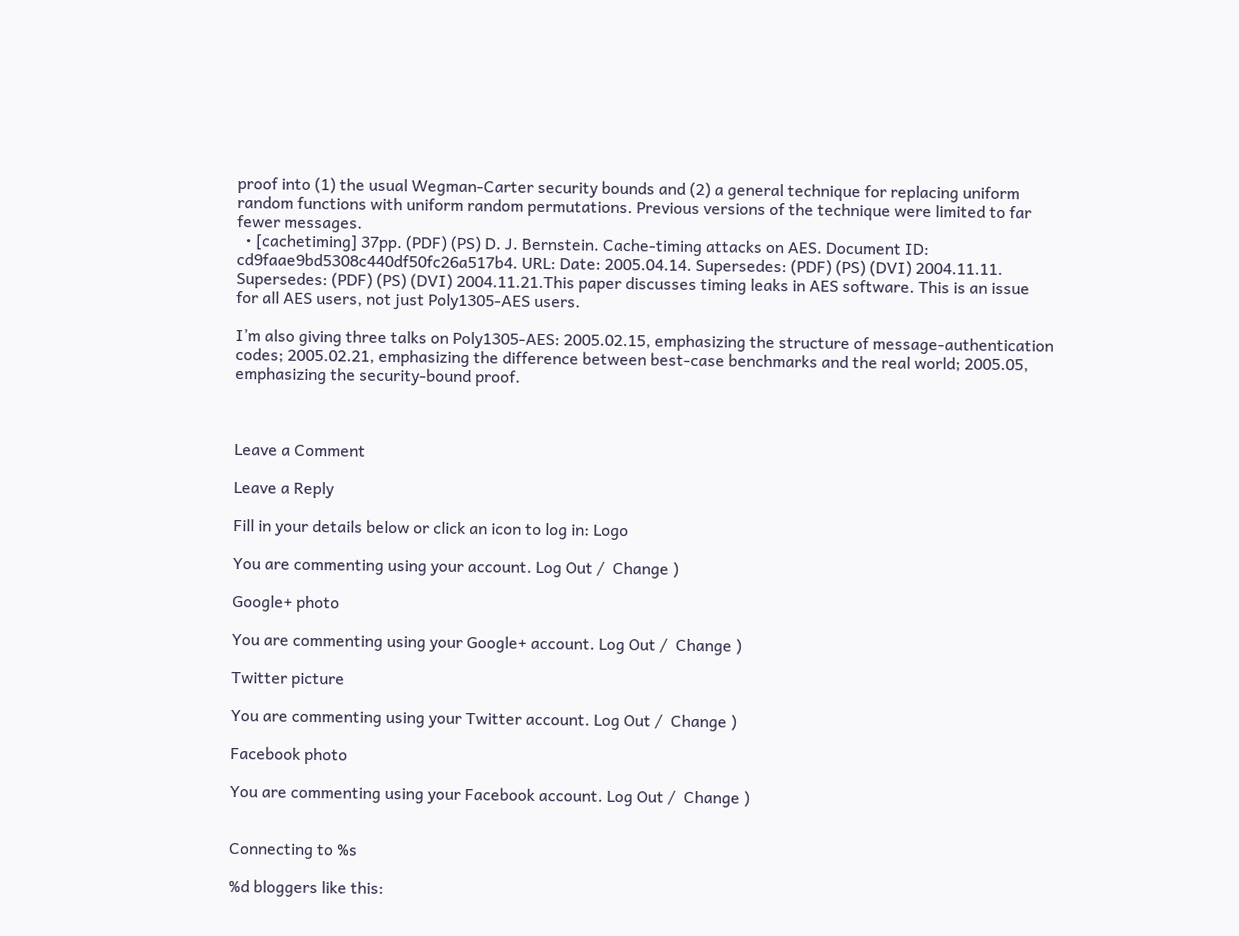proof into (1) the usual Wegman-Carter security bounds and (2) a general technique for replacing uniform random functions with uniform random permutations. Previous versions of the technique were limited to far fewer messages.
  • [cachetiming] 37pp. (PDF) (PS) D. J. Bernstein. Cache-timing attacks on AES. Document ID: cd9faae9bd5308c440df50fc26a517b4. URL: Date: 2005.04.14. Supersedes: (PDF) (PS) (DVI) 2004.11.11. Supersedes: (PDF) (PS) (DVI) 2004.11.21.This paper discusses timing leaks in AES software. This is an issue for all AES users, not just Poly1305-AES users.

I’m also giving three talks on Poly1305-AES: 2005.02.15, emphasizing the structure of message-authentication codes; 2005.02.21, emphasizing the difference between best-case benchmarks and the real world; 2005.05, emphasizing the security-bound proof.



Leave a Comment

Leave a Reply

Fill in your details below or click an icon to log in: Logo

You are commenting using your account. Log Out /  Change )

Google+ photo

You are commenting using your Google+ account. Log Out /  Change )

Twitter picture

You are commenting using your Twitter account. Log Out /  Change )

Facebook photo

You are commenting using your Facebook account. Log Out /  Change )


Connecting to %s

%d bloggers like this: